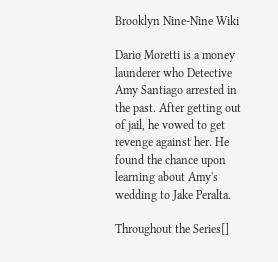Brooklyn Nine-Nine Wiki

Dario Moretti is a money launderer who Detective Amy Santiago arrested in the past. After getting out of jail, he vowed to get revenge against her. He found the chance upon learning about Amy's wedding to Jake Peralta.

Throughout the Series[]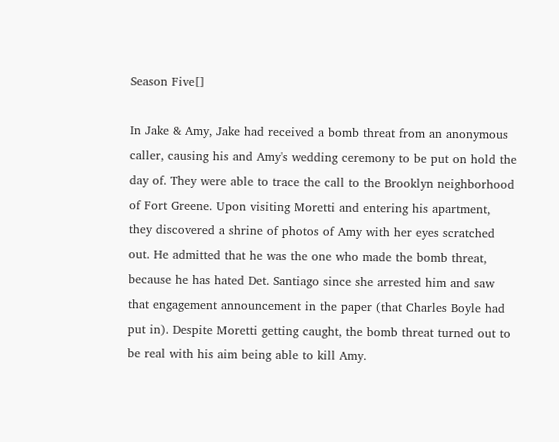Season Five[]

In Jake & Amy, Jake had received a bomb threat from an anonymous caller, causing his and Amy's wedding ceremony to be put on hold the day of. They were able to trace the call to the Brooklyn neighborhood of Fort Greene. Upon visiting Moretti and entering his apartment, they discovered a shrine of photos of Amy with her eyes scratched out. He admitted that he was the one who made the bomb threat, because he has hated Det. Santiago since she arrested him and saw that engagement announcement in the paper (that Charles Boyle had put in). Despite Moretti getting caught, the bomb threat turned out to be real with his aim being able to kill Amy.